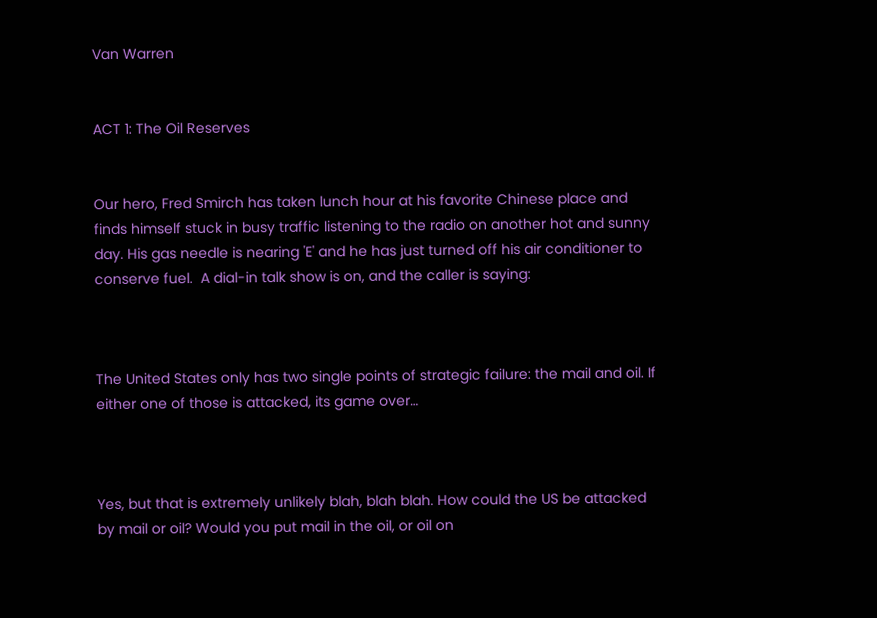Van Warren


ACT 1: The Oil Reserves


Our hero, Fred Smirch has taken lunch hour at his favorite Chinese place and finds himself stuck in busy traffic listening to the radio on another hot and sunny day. His gas needle is nearing 'E' and he has just turned off his air conditioner to conserve fuel.  A dial-in talk show is on, and the caller is saying:



The United States only has two single points of strategic failure: the mail and oil. If either one of those is attacked, its game over…



Yes, but that is extremely unlikely blah, blah blah. How could the US be attacked by mail or oil? Would you put mail in the oil, or oil on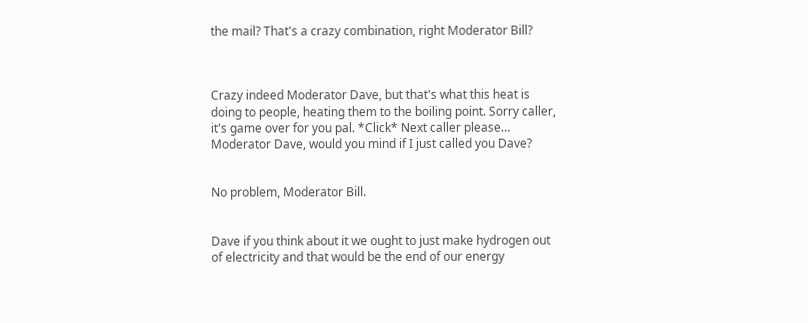the mail? That's a crazy combination, right Moderator Bill?



Crazy indeed Moderator Dave, but that's what this heat is doing to people, heating them to the boiling point. Sorry caller, it's game over for you pal. *Click* Next caller please… Moderator Dave, would you mind if I just called you Dave?


No problem, Moderator Bill.


Dave if you think about it we ought to just make hydrogen out of electricity and that would be the end of our energy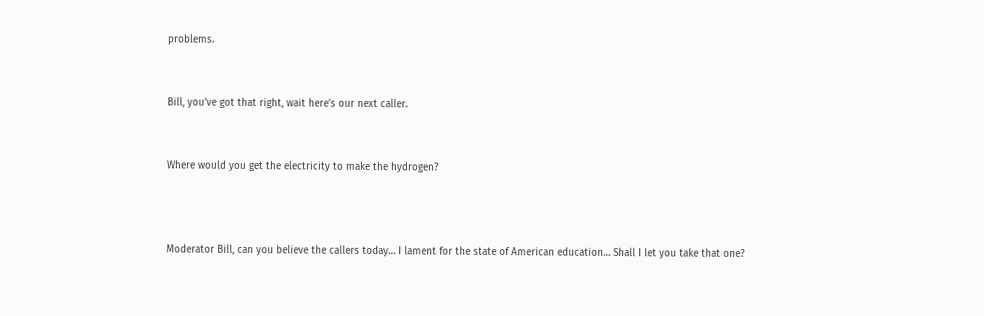problems.


Bill, you’ve got that right, wait here’s our next caller.


Where would you get the electricity to make the hydrogen?



Moderator Bill, can you believe the callers today… I lament for the state of American education… Shall I let you take that one?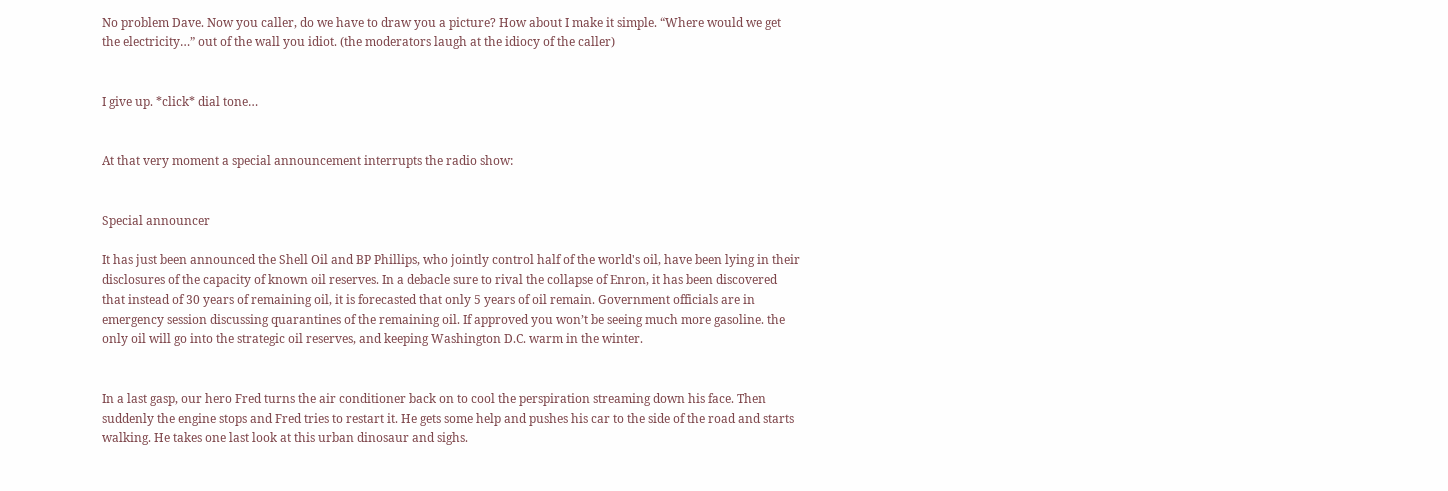No problem Dave. Now you caller, do we have to draw you a picture? How about I make it simple. “Where would we get the electricity…” out of the wall you idiot. (the moderators laugh at the idiocy of the caller)


I give up. *click* dial tone…


At that very moment a special announcement interrupts the radio show:


Special announcer

It has just been announced the Shell Oil and BP Phillips, who jointly control half of the world's oil, have been lying in their disclosures of the capacity of known oil reserves. In a debacle sure to rival the collapse of Enron, it has been discovered that instead of 30 years of remaining oil, it is forecasted that only 5 years of oil remain. Government officials are in emergency session discussing quarantines of the remaining oil. If approved you won’t be seeing much more gasoline. the only oil will go into the strategic oil reserves, and keeping Washington D.C. warm in the winter.


In a last gasp, our hero Fred turns the air conditioner back on to cool the perspiration streaming down his face. Then suddenly the engine stops and Fred tries to restart it. He gets some help and pushes his car to the side of the road and starts walking. He takes one last look at this urban dinosaur and sighs.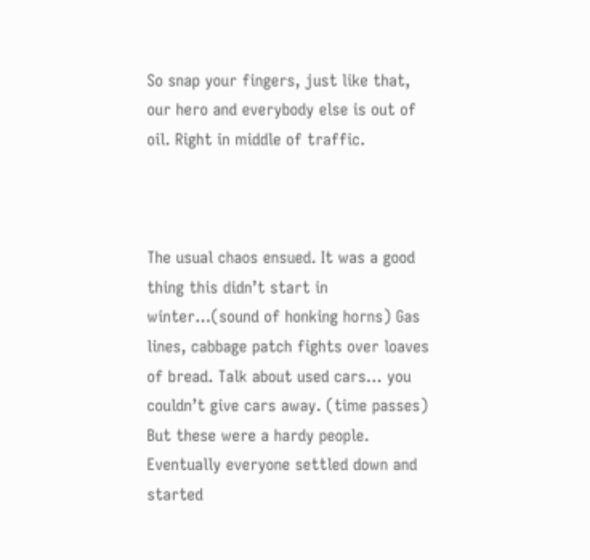So snap your fingers, just like that, our hero and everybody else is out of oil. Right in middle of traffic.



The usual chaos ensued. It was a good thing this didn’t start in winter…(sound of honking horns) Gas lines, cabbage patch fights over loaves of bread. Talk about used cars… you couldn’t give cars away. (time passes) But these were a hardy people. Eventually everyone settled down and started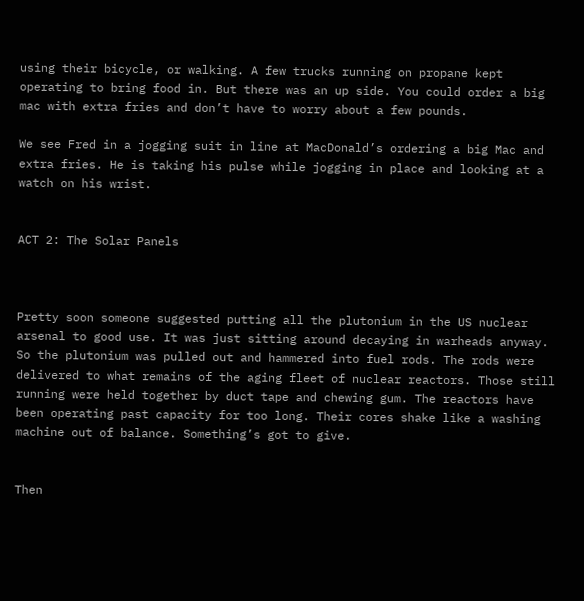using their bicycle, or walking. A few trucks running on propane kept operating to bring food in. But there was an up side. You could order a big mac with extra fries and don’t have to worry about a few pounds.

We see Fred in a jogging suit in line at MacDonald’s ordering a big Mac and extra fries. He is taking his pulse while jogging in place and looking at a watch on his wrist.


ACT 2: The Solar Panels



Pretty soon someone suggested putting all the plutonium in the US nuclear arsenal to good use. It was just sitting around decaying in warheads anyway. So the plutonium was pulled out and hammered into fuel rods. The rods were delivered to what remains of the aging fleet of nuclear reactors. Those still running were held together by duct tape and chewing gum. The reactors have been operating past capacity for too long. Their cores shake like a washing machine out of balance. Something’s got to give.


Then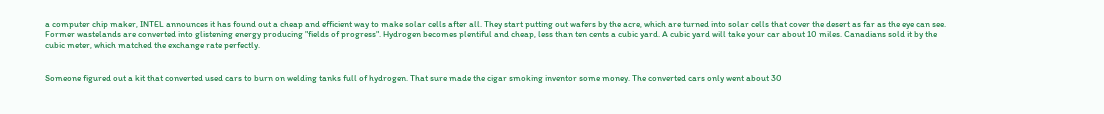a computer chip maker, INTEL announces it has found out a cheap and efficient way to make solar cells after all. They start putting out wafers by the acre, which are turned into solar cells that cover the desert as far as the eye can see. Former wastelands are converted into glistening energy producing "fields of progress". Hydrogen becomes plentiful and cheap, less than ten cents a cubic yard. A cubic yard will take your car about 10 miles. Canadians sold it by the cubic meter, which matched the exchange rate perfectly.


Someone figured out a kit that converted used cars to burn on welding tanks full of hydrogen. That sure made the cigar smoking inventor some money. The converted cars only went about 30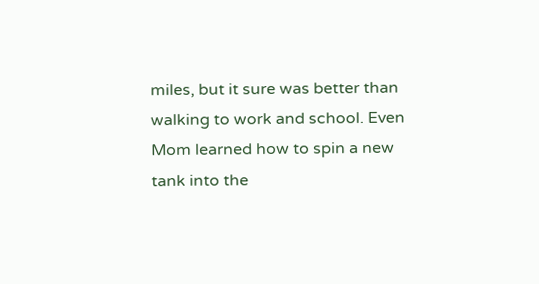miles, but it sure was better than walking to work and school. Even Mom learned how to spin a new tank into the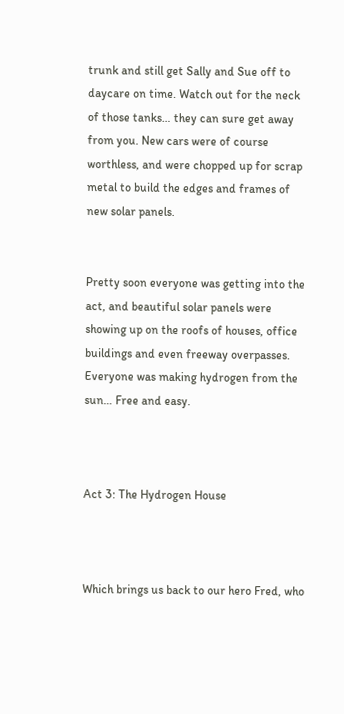trunk and still get Sally and Sue off to daycare on time. Watch out for the neck of those tanks… they can sure get away from you. New cars were of course worthless, and were chopped up for scrap metal to build the edges and frames of new solar panels.


Pretty soon everyone was getting into the act, and beautiful solar panels were showing up on the roofs of houses, office buildings and even freeway overpasses. Everyone was making hydrogen from the sun… Free and easy.



Act 3: The Hydrogen House



Which brings us back to our hero Fred, who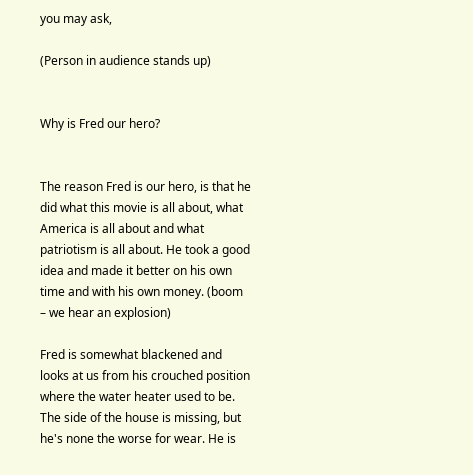you may ask,

(Person in audience stands up)


Why is Fred our hero?


The reason Fred is our hero, is that he did what this movie is all about, what America is all about and what patriotism is all about. He took a good idea and made it better on his own time and with his own money. (boom – we hear an explosion)

Fred is somewhat blackened and looks at us from his crouched position where the water heater used to be. The side of the house is missing, but he's none the worse for wear. He is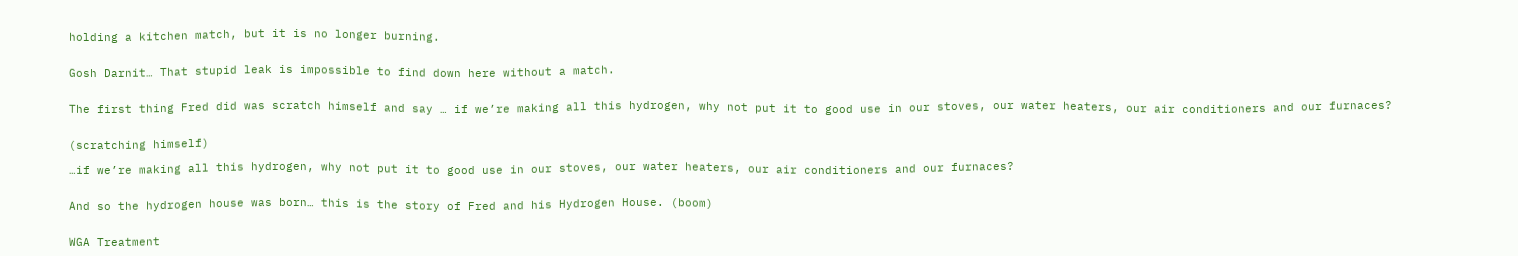holding a kitchen match, but it is no longer burning.


Gosh Darnit… That stupid leak is impossible to find down here without a match.


The first thing Fred did was scratch himself and say … if we’re making all this hydrogen, why not put it to good use in our stoves, our water heaters, our air conditioners and our furnaces?


(scratching himself)

…if we’re making all this hydrogen, why not put it to good use in our stoves, our water heaters, our air conditioners and our furnaces?


And so the hydrogen house was born… this is the story of Fred and his Hydrogen House. (boom)


WGA Treatment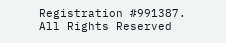Registration #991387.
All Rights Reserved